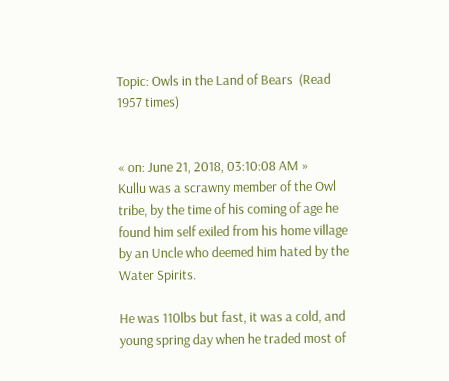Topic: Owls in the Land of Bears  (Read 1957 times)


« on: June 21, 2018, 03:10:08 AM »
Kullu was a scrawny member of the Owl tribe, by the time of his coming of age he found him self exiled from his home village by an Uncle who deemed him hated by the Water Spirits.

He was 110lbs but fast, it was a cold, and young spring day when he traded most of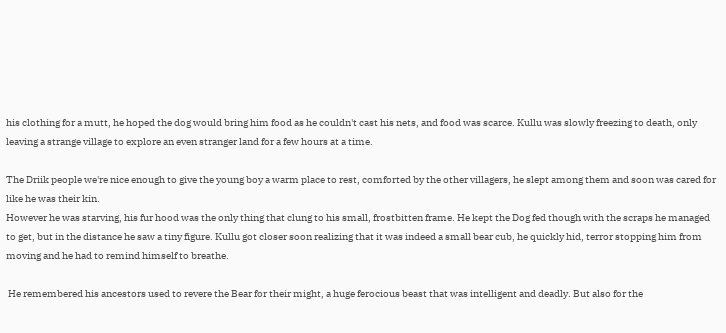his clothing for a mutt, he hoped the dog would bring him food as he couldn't cast his nets, and food was scarce. Kullu was slowly freezing to death, only leaving a strange village to explore an even stranger land for a few hours at a time.

The Driik people we're nice enough to give the young boy a warm place to rest, comforted by the other villagers, he slept among them and soon was cared for like he was their kin.
However he was starving, his fur hood was the only thing that clung to his small, frostbitten frame. He kept the Dog fed though with the scraps he managed to get, but in the distance he saw a tiny figure. Kullu got closer soon realizing that it was indeed a small bear cub, he quickly hid, terror stopping him from moving and he had to remind himself to breathe.

 He remembered his ancestors used to revere the Bear for their might, a huge ferocious beast that was intelligent and deadly. But also for the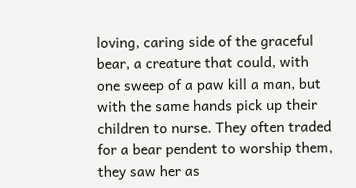loving, caring side of the graceful bear, a creature that could, with one sweep of a paw kill a man, but with the same hands pick up their children to nurse. They often traded for a bear pendent to worship them, they saw her as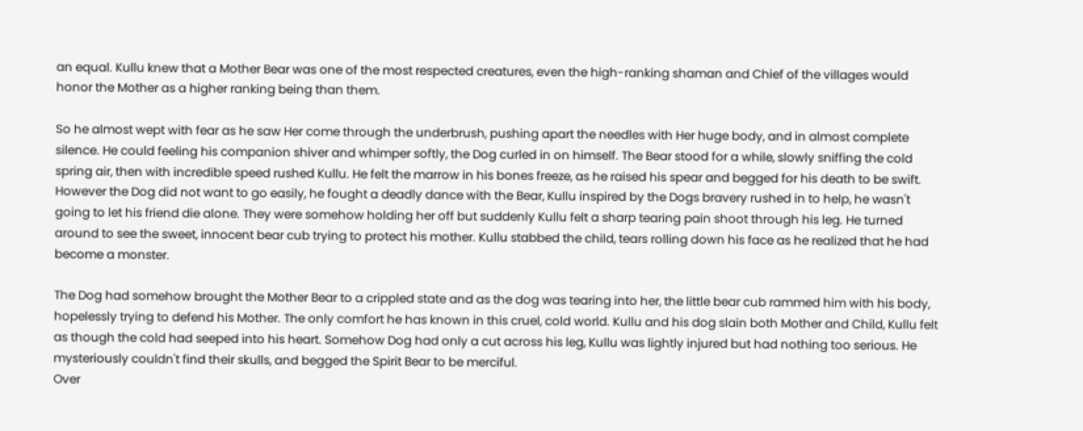an equal. Kullu knew that a Mother Bear was one of the most respected creatures, even the high-ranking shaman and Chief of the villages would honor the Mother as a higher ranking being than them.

So he almost wept with fear as he saw Her come through the underbrush, pushing apart the needles with Her huge body, and in almost complete silence. He could feeling his companion shiver and whimper softly, the Dog curled in on himself. The Bear stood for a while, slowly sniffing the cold spring air, then with incredible speed rushed Kullu. He felt the marrow in his bones freeze, as he raised his spear and begged for his death to be swift. However the Dog did not want to go easily, he fought a deadly dance with the Bear, Kullu inspired by the Dogs bravery rushed in to help, he wasn't going to let his friend die alone. They were somehow holding her off but suddenly Kullu felt a sharp tearing pain shoot through his leg. He turned around to see the sweet, innocent bear cub trying to protect his mother. Kullu stabbed the child, tears rolling down his face as he realized that he had become a monster.

The Dog had somehow brought the Mother Bear to a crippled state and as the dog was tearing into her, the little bear cub rammed him with his body, hopelessly trying to defend his Mother. The only comfort he has known in this cruel, cold world. Kullu and his dog slain both Mother and Child, Kullu felt as though the cold had seeped into his heart. Somehow Dog had only a cut across his leg, Kullu was lightly injured but had nothing too serious. He mysteriously couldn't find their skulls, and begged the Spirit Bear to be merciful.
Over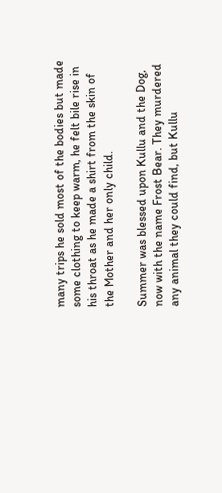many trips he sold most of the bodies but made some clothing to keep warm, he felt bile rise in his throat as he made a shirt from the skin of the Mother and her only child.

Summer was blessed upon Kullu and the Dog, now with the name Frost Bear. They murdered any animal they could find, but Kullu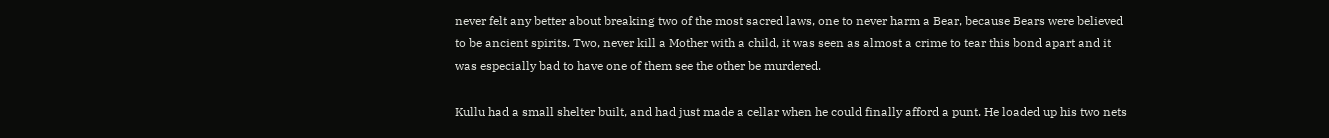never felt any better about breaking two of the most sacred laws, one to never harm a Bear, because Bears were believed to be ancient spirits. Two, never kill a Mother with a child, it was seen as almost a crime to tear this bond apart and it was especially bad to have one of them see the other be murdered.

Kullu had a small shelter built, and had just made a cellar when he could finally afford a punt. He loaded up his two nets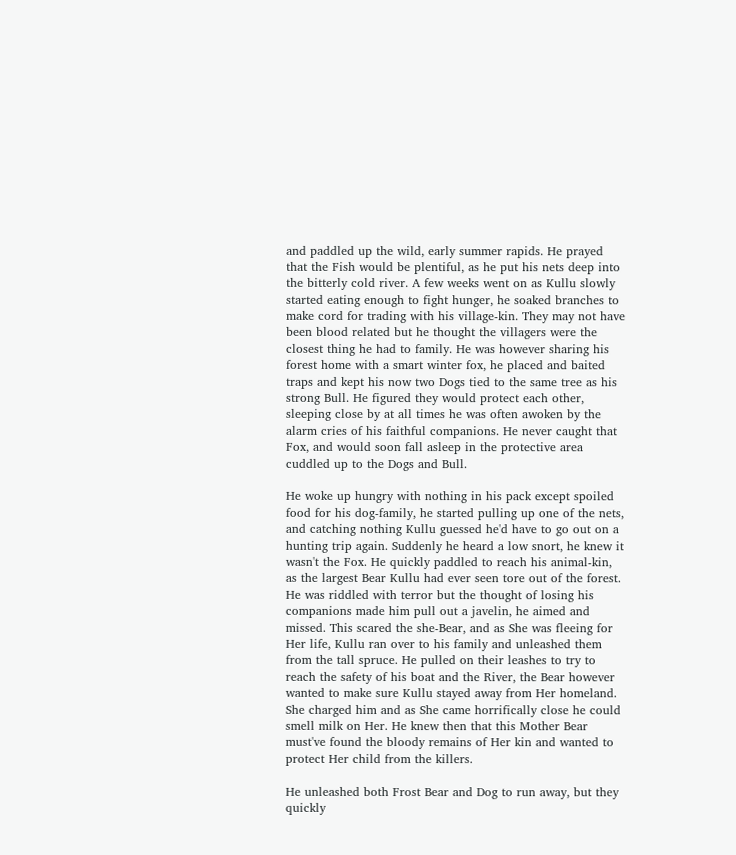and paddled up the wild, early summer rapids. He prayed that the Fish would be plentiful, as he put his nets deep into the bitterly cold river. A few weeks went on as Kullu slowly started eating enough to fight hunger, he soaked branches to make cord for trading with his village-kin. They may not have been blood related but he thought the villagers were the closest thing he had to family. He was however sharing his forest home with a smart winter fox, he placed and baited traps and kept his now two Dogs tied to the same tree as his strong Bull. He figured they would protect each other, sleeping close by at all times he was often awoken by the alarm cries of his faithful companions. He never caught that Fox, and would soon fall asleep in the protective area cuddled up to the Dogs and Bull.

He woke up hungry with nothing in his pack except spoiled food for his dog-family, he started pulling up one of the nets, and catching nothing Kullu guessed he'd have to go out on a hunting trip again. Suddenly he heard a low snort, he knew it wasn't the Fox. He quickly paddled to reach his animal-kin, as the largest Bear Kullu had ever seen tore out of the forest. He was riddled with terror but the thought of losing his companions made him pull out a javelin, he aimed and missed. This scared the she-Bear, and as She was fleeing for Her life, Kullu ran over to his family and unleashed them from the tall spruce. He pulled on their leashes to try to reach the safety of his boat and the River, the Bear however wanted to make sure Kullu stayed away from Her homeland. She charged him and as She came horrifically close he could smell milk on Her. He knew then that this Mother Bear must've found the bloody remains of Her kin and wanted to protect Her child from the killers.

He unleashed both Frost Bear and Dog to run away, but they quickly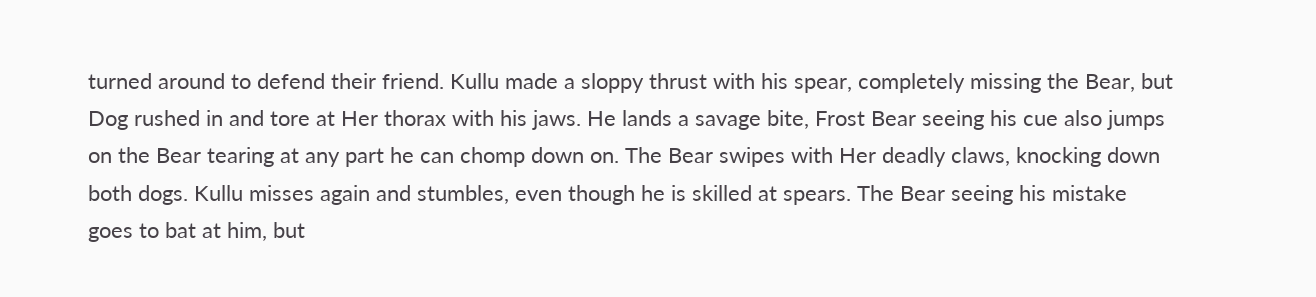turned around to defend their friend. Kullu made a sloppy thrust with his spear, completely missing the Bear, but Dog rushed in and tore at Her thorax with his jaws. He lands a savage bite, Frost Bear seeing his cue also jumps on the Bear tearing at any part he can chomp down on. The Bear swipes with Her deadly claws, knocking down both dogs. Kullu misses again and stumbles, even though he is skilled at spears. The Bear seeing his mistake goes to bat at him, but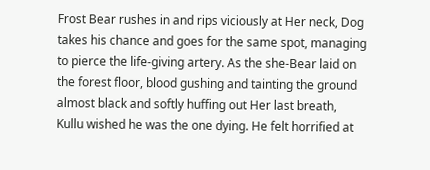Frost Bear rushes in and rips viciously at Her neck, Dog takes his chance and goes for the same spot, managing to pierce the life-giving artery. As the she-Bear laid on the forest floor, blood gushing and tainting the ground almost black and softly huffing out Her last breath, Kullu wished he was the one dying. He felt horrified at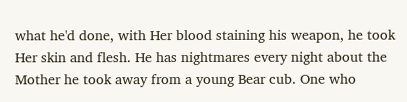what he'd done, with Her blood staining his weapon, he took Her skin and flesh. He has nightmares every night about the Mother he took away from a young Bear cub. One who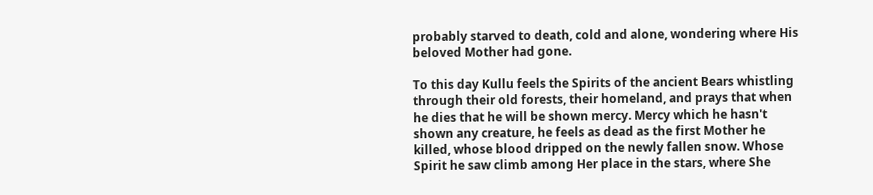probably starved to death, cold and alone, wondering where His beloved Mother had gone.

To this day Kullu feels the Spirits of the ancient Bears whistling through their old forests, their homeland, and prays that when he dies that he will be shown mercy. Mercy which he hasn't shown any creature, he feels as dead as the first Mother he killed, whose blood dripped on the newly fallen snow. Whose Spirit he saw climb among Her place in the stars, where She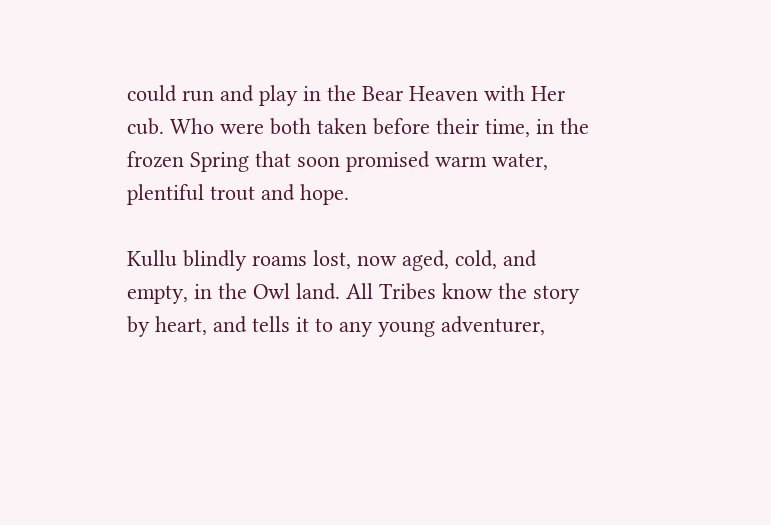could run and play in the Bear Heaven with Her cub. Who were both taken before their time, in the frozen Spring that soon promised warm water, plentiful trout and hope.

Kullu blindly roams lost, now aged, cold, and empty, in the Owl land. All Tribes know the story by heart, and tells it to any young adventurer,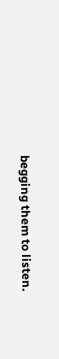begging them to listen.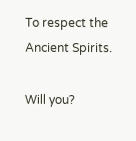To respect the Ancient Spirits.

Will you?